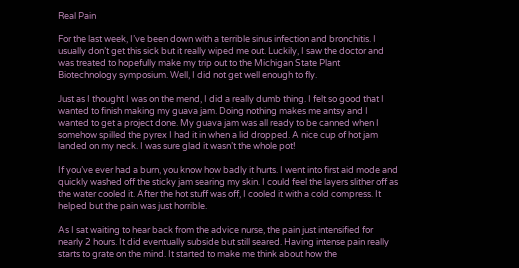Real Pain

For the last week, I’ve been down with a terrible sinus infection and bronchitis. I usually don’t get this sick but it really wiped me out. Luckily, I saw the doctor and was treated to hopefully make my trip out to the Michigan State Plant Biotechnology symposium. Well, I did not get well enough to fly.

Just as I thought I was on the mend, I did a really dumb thing. I felt so good that I wanted to finish making my guava jam. Doing nothing makes me antsy and I wanted to get a project done. My guava jam was all ready to be canned when I somehow spilled the pyrex I had it in when a lid dropped. A nice cup of hot jam landed on my neck. I was sure glad it wasn’t the whole pot!

If you’ve ever had a burn, you know how badly it hurts. I went into first aid mode and quickly washed off the sticky jam searing my skin. I could feel the layers slither off as the water cooled it. After the hot stuff was off, I cooled it with a cold compress. It helped but the pain was just horrible.

As I sat waiting to hear back from the advice nurse, the pain just intensified for nearly 2 hours. It did eventually subside but still seared. Having intense pain really starts to grate on the mind. It started to make me think about how the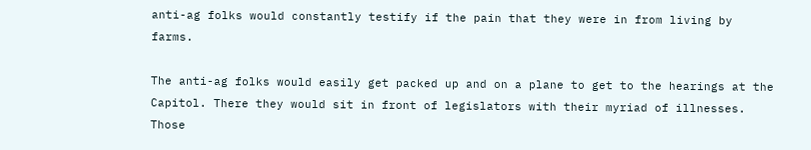anti-ag folks would constantly testify if the pain that they were in from living by farms.

The anti-ag folks would easily get packed up and on a plane to get to the hearings at the Capitol. There they would sit in front of legislators with their myriad of illnesses. Those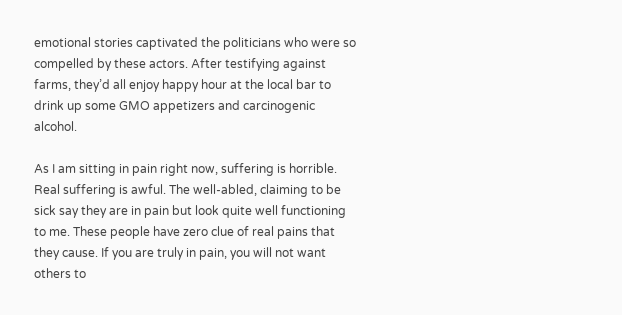emotional stories captivated the politicians who were so compelled by these actors. After testifying against farms, they’d all enjoy happy hour at the local bar to drink up some GMO appetizers and carcinogenic alcohol.

As I am sitting in pain right now, suffering is horrible. Real suffering is awful. The well-abled, claiming to be sick say they are in pain but look quite well functioning to me. These people have zero clue of real pains that they cause. If you are truly in pain, you will not want others to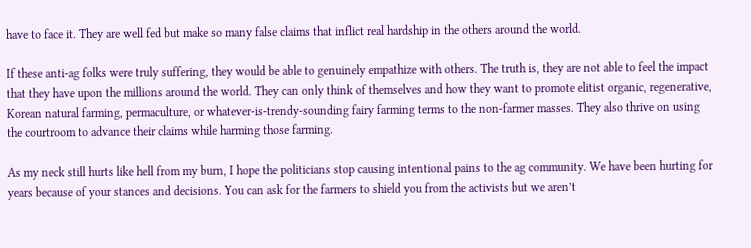have to face it. They are well fed but make so many false claims that inflict real hardship in the others around the world.

If these anti-ag folks were truly suffering, they would be able to genuinely empathize with others. The truth is, they are not able to feel the impact that they have upon the millions around the world. They can only think of themselves and how they want to promote elitist organic, regenerative, Korean natural farming, permaculture, or whatever-is-trendy-sounding fairy farming terms to the non-farmer masses. They also thrive on using the courtroom to advance their claims while harming those farming.

As my neck still hurts like hell from my burn, I hope the politicians stop causing intentional pains to the ag community. We have been hurting for years because of your stances and decisions. You can ask for the farmers to shield you from the activists but we aren’t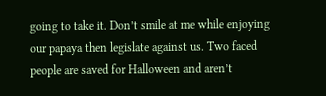going to take it. Don’t smile at me while enjoying our papaya then legislate against us. Two faced people are saved for Halloween and aren’t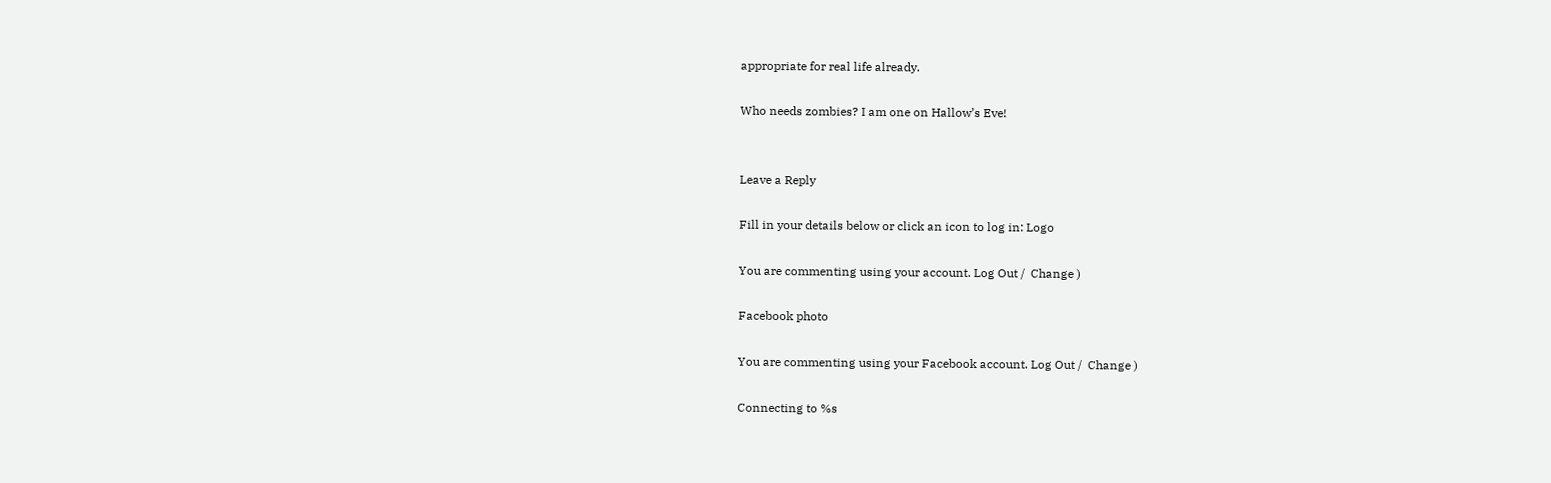appropriate for real life already.

Who needs zombies? I am one on Hallow’s Eve!


Leave a Reply

Fill in your details below or click an icon to log in: Logo

You are commenting using your account. Log Out /  Change )

Facebook photo

You are commenting using your Facebook account. Log Out /  Change )

Connecting to %s